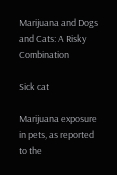Marijuana and Dogs and Cats: A Risky Combination

Sick cat

Marijuana exposure in pets, as reported to the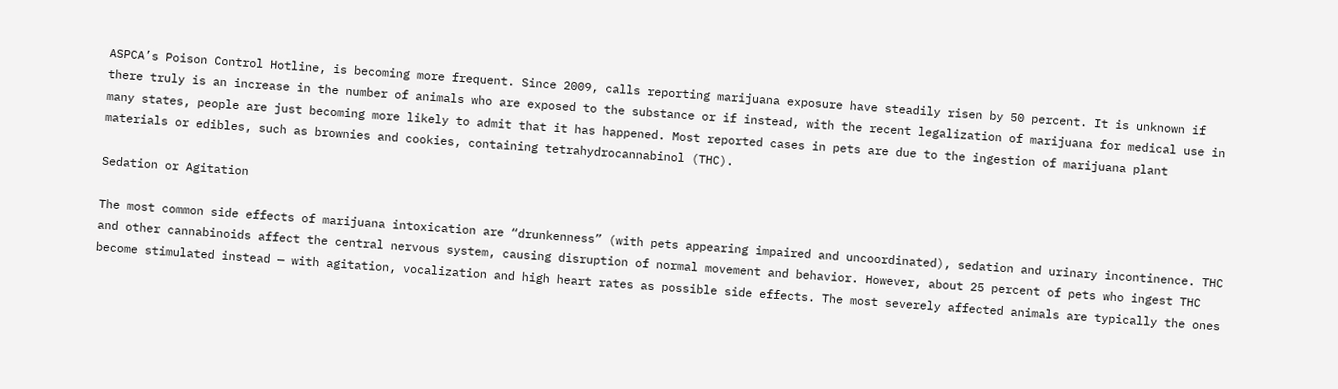ASPCA’s Poison Control Hotline, is becoming more frequent. Since 2009, calls reporting marijuana exposure have steadily risen by 50 percent. It is unknown if there truly is an increase in the number of animals who are exposed to the substance or if instead, with the recent legalization of marijuana for medical use in many states, people are just becoming more likely to admit that it has happened. Most reported cases in pets are due to the ingestion of marijuana plant materials or edibles, such as brownies and cookies, containing tetrahydrocannabinol (THC).

Sedation or Agitation

The most common side effects of marijuana intoxication are “drunkenness” (with pets appearing impaired and uncoordinated), sedation and urinary incontinence. THC and other cannabinoids affect the central nervous system, causing disruption of normal movement and behavior. However, about 25 percent of pets who ingest THC become stimulated instead — with agitation, vocalization and high heart rates as possible side effects. The most severely affected animals are typically the ones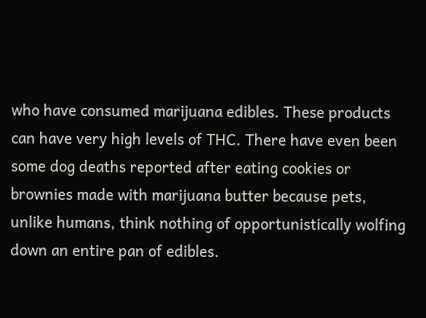who have consumed marijuana edibles. These products can have very high levels of THC. There have even been some dog deaths reported after eating cookies or brownies made with marijuana butter because pets, unlike humans, think nothing of opportunistically wolfing down an entire pan of edibles.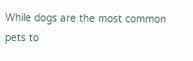While dogs are the most common pets to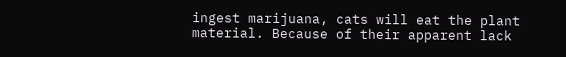ingest marijuana, cats will eat the plant material. Because of their apparent lack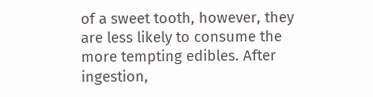of a sweet tooth, however, they are less likely to consume the more tempting edibles. After ingestion,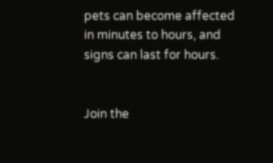pets can become affected in minutes to hours, and signs can last for hours.


Join the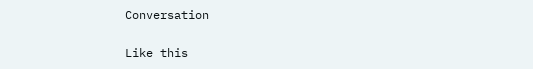Conversation

Like this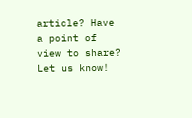article? Have a point of view to share? Let us know!